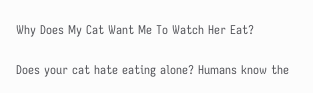Why Does My Cat Want Me To Watch Her Eat?

Does your cat hate eating alone? Humans know the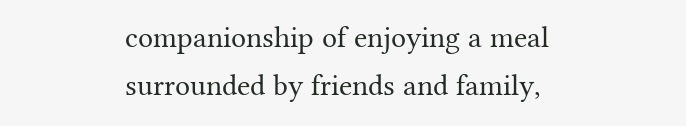companionship of enjoying a meal surrounded by friends and family,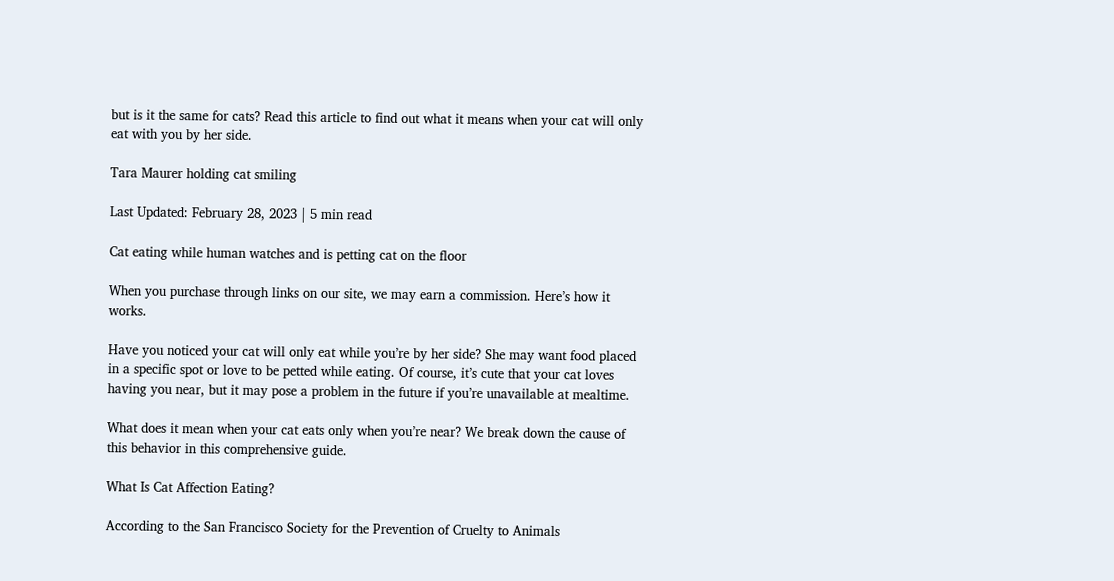but is it the same for cats? Read this article to find out what it means when your cat will only eat with you by her side.

Tara Maurer holding cat smiling

Last Updated: February 28, 2023 | 5 min read

Cat eating while human watches and is petting cat on the floor

When you purchase through links on our site, we may earn a commission. Here’s how it works.

Have you noticed your cat will only eat while you’re by her side? She may want food placed in a specific spot or love to be petted while eating. Of course, it’s cute that your cat loves having you near, but it may pose a problem in the future if you’re unavailable at mealtime.

What does it mean when your cat eats only when you’re near? We break down the cause of this behavior in this comprehensive guide.

What Is Cat Affection Eating?

According to the San Francisco Society for the Prevention of Cruelty to Animals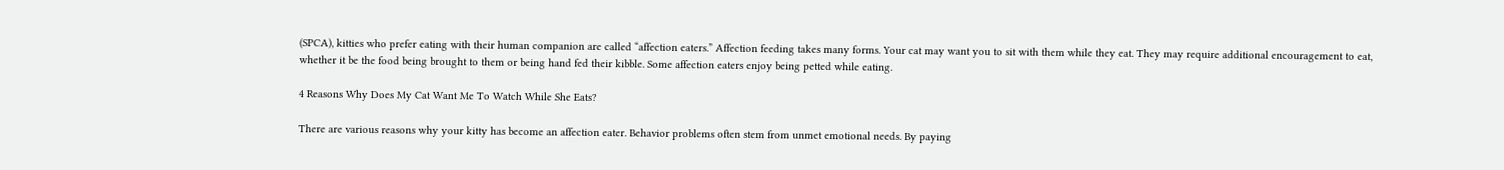(SPCA), kitties who prefer eating with their human companion are called “affection eaters.” Affection feeding takes many forms. Your cat may want you to sit with them while they eat. They may require additional encouragement to eat, whether it be the food being brought to them or being hand fed their kibble. Some affection eaters enjoy being petted while eating.

4 Reasons Why Does My Cat Want Me To Watch While She Eats?

There are various reasons why your kitty has become an affection eater. Behavior problems often stem from unmet emotional needs. By paying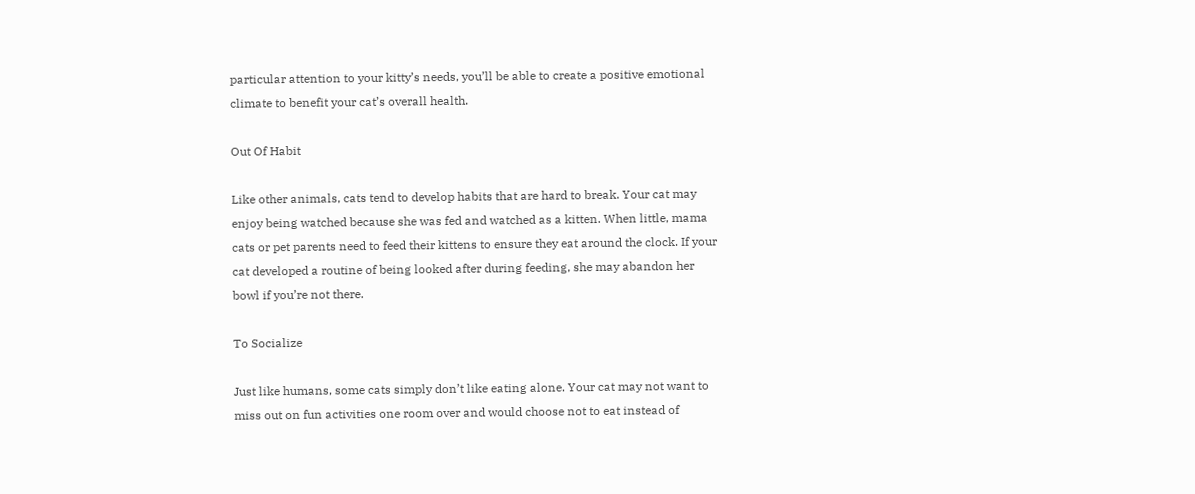particular attention to your kitty’s needs, you’ll be able to create a positive emotional climate to benefit your cat’s overall health.

Out Of Habit

Like other animals, cats tend to develop habits that are hard to break. Your cat may enjoy being watched because she was fed and watched as a kitten. When little, mama cats or pet parents need to feed their kittens to ensure they eat around the clock. If your cat developed a routine of being looked after during feeding, she may abandon her bowl if you’re not there.

To Socialize

Just like humans, some cats simply don’t like eating alone. Your cat may not want to miss out on fun activities one room over and would choose not to eat instead of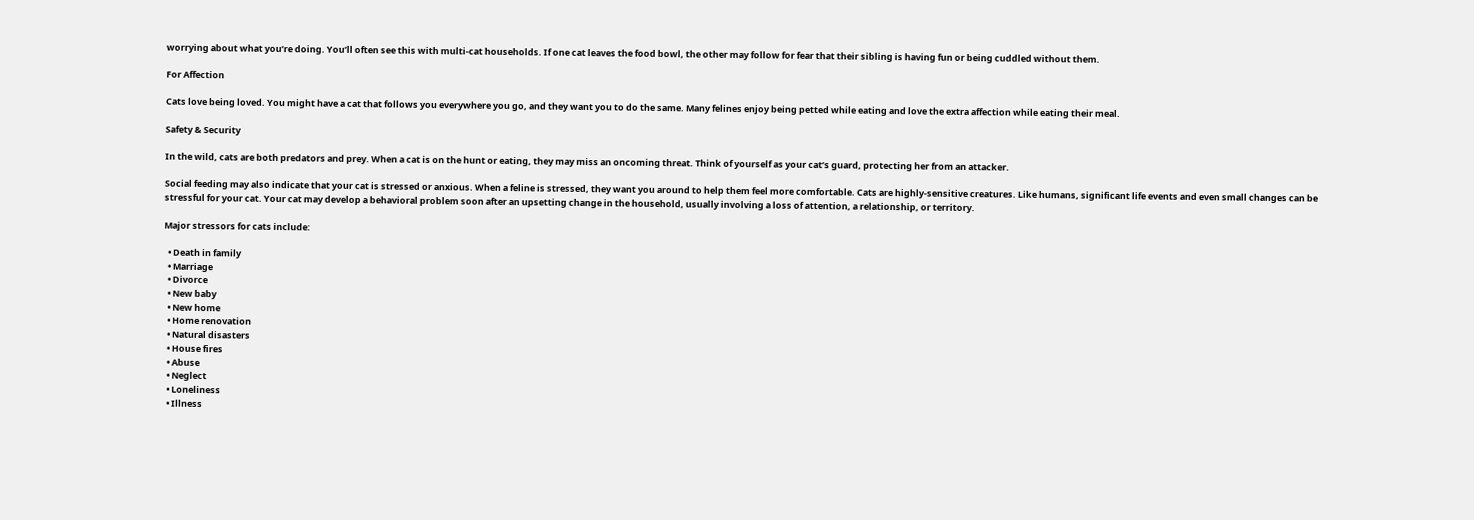worrying about what you’re doing. You’ll often see this with multi-cat households. If one cat leaves the food bowl, the other may follow for fear that their sibling is having fun or being cuddled without them.

For Affection

Cats love being loved. You might have a cat that follows you everywhere you go, and they want you to do the same. Many felines enjoy being petted while eating and love the extra affection while eating their meal.

Safety & Security

In the wild, cats are both predators and prey. When a cat is on the hunt or eating, they may miss an oncoming threat. Think of yourself as your cat’s guard, protecting her from an attacker.

Social feeding may also indicate that your cat is stressed or anxious. When a feline is stressed, they want you around to help them feel more comfortable. Cats are highly-sensitive creatures. Like humans, significant life events and even small changes can be stressful for your cat. Your cat may develop a behavioral problem soon after an upsetting change in the household, usually involving a loss of attention, a relationship, or territory.

Major stressors for cats include:

  • Death in family
  • Marriage
  • Divorce
  • New baby
  • New home
  • Home renovation
  • Natural disasters
  • House fires
  • Abuse
  • Neglect
  • Loneliness
  • Illness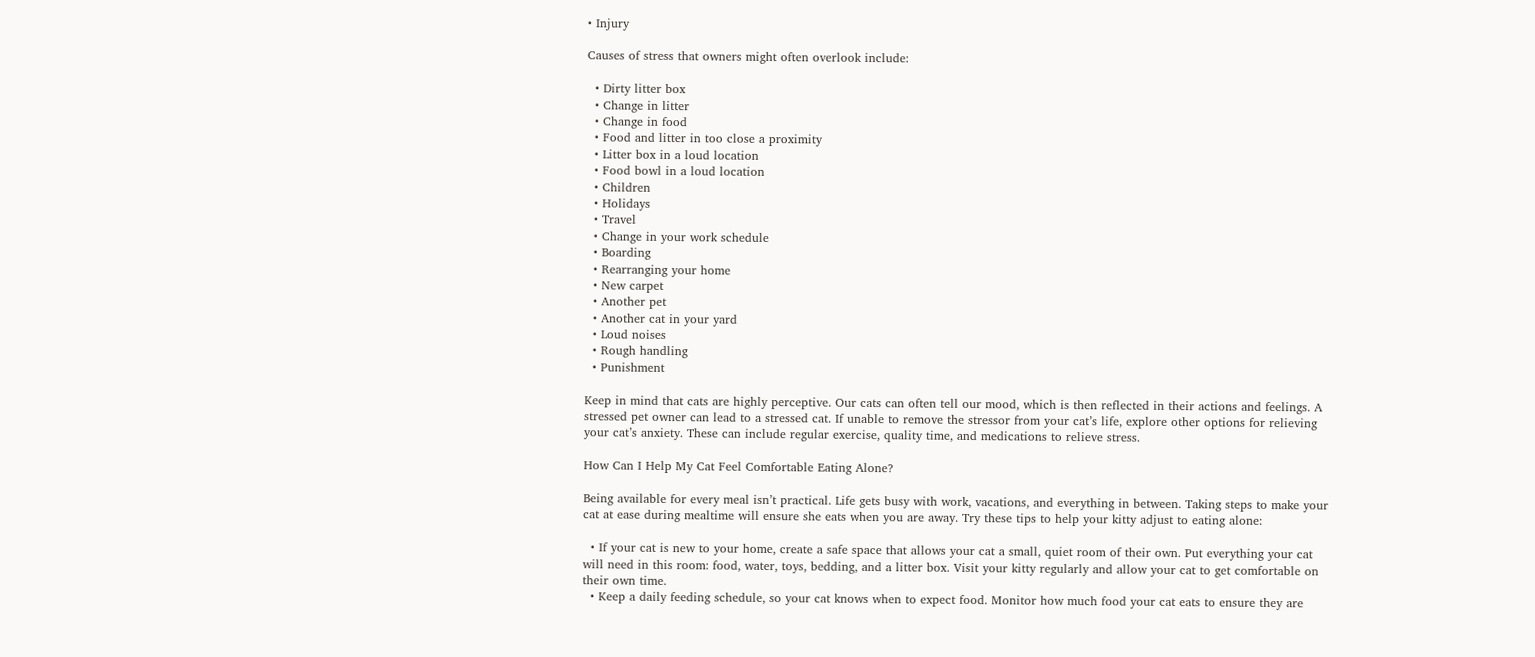• Injury

Causes of stress that owners might often overlook include:

  • Dirty litter box
  • Change in litter
  • Change in food
  • Food and litter in too close a proximity
  • Litter box in a loud location
  • Food bowl in a loud location
  • Children
  • Holidays
  • Travel
  • Change in your work schedule
  • Boarding
  • Rearranging your home
  • New carpet
  • Another pet
  • Another cat in your yard
  • Loud noises
  • Rough handling
  • Punishment

Keep in mind that cats are highly perceptive. Our cats can often tell our mood, which is then reflected in their actions and feelings. A stressed pet owner can lead to a stressed cat. If unable to remove the stressor from your cat’s life, explore other options for relieving your cat’s anxiety. These can include regular exercise, quality time, and medications to relieve stress.

How Can I Help My Cat Feel Comfortable Eating Alone?

Being available for every meal isn’t practical. Life gets busy with work, vacations, and everything in between. Taking steps to make your cat at ease during mealtime will ensure she eats when you are away. Try these tips to help your kitty adjust to eating alone:

  • If your cat is new to your home, create a safe space that allows your cat a small, quiet room of their own. Put everything your cat will need in this room: food, water, toys, bedding, and a litter box. Visit your kitty regularly and allow your cat to get comfortable on their own time.
  • Keep a daily feeding schedule, so your cat knows when to expect food. Monitor how much food your cat eats to ensure they are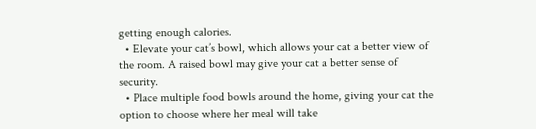getting enough calories.
  • Elevate your cat’s bowl, which allows your cat a better view of the room. A raised bowl may give your cat a better sense of security.
  • Place multiple food bowls around the home, giving your cat the option to choose where her meal will take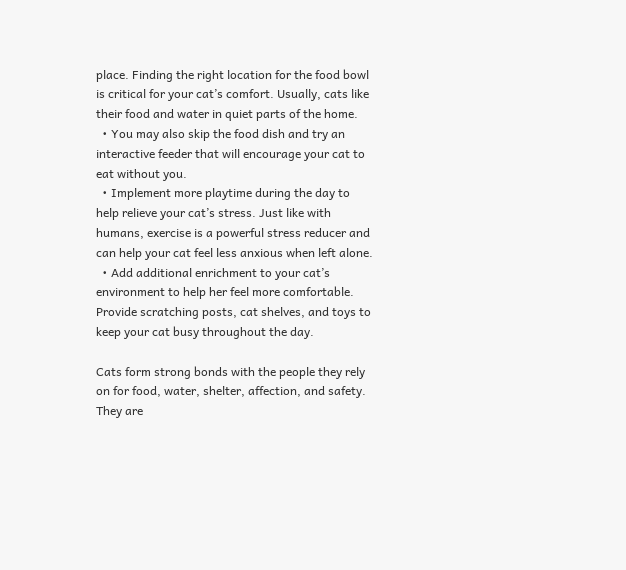place. Finding the right location for the food bowl is critical for your cat’s comfort. Usually, cats like their food and water in quiet parts of the home.
  • You may also skip the food dish and try an interactive feeder that will encourage your cat to eat without you.
  • Implement more playtime during the day to help relieve your cat’s stress. Just like with humans, exercise is a powerful stress reducer and can help your cat feel less anxious when left alone.
  • Add additional enrichment to your cat’s environment to help her feel more comfortable. Provide scratching posts, cat shelves, and toys to keep your cat busy throughout the day.

Cats form strong bonds with the people they rely on for food, water, shelter, affection, and safety. They are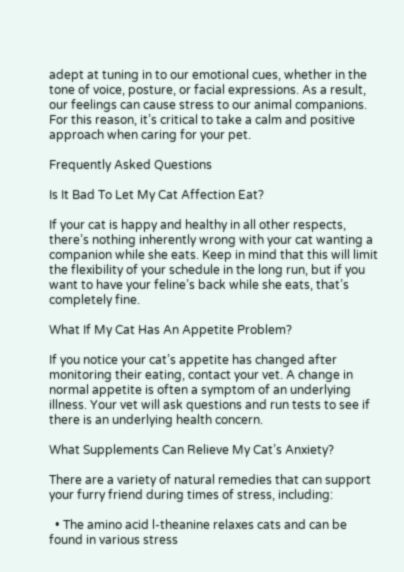adept at tuning in to our emotional cues, whether in the tone of voice, posture, or facial expressions. As a result, our feelings can cause stress to our animal companions. For this reason, it’s critical to take a calm and positive approach when caring for your pet.

Frequently Asked Questions

Is It Bad To Let My Cat Affection Eat?

If your cat is happy and healthy in all other respects, there’s nothing inherently wrong with your cat wanting a companion while she eats. Keep in mind that this will limit the flexibility of your schedule in the long run, but if you want to have your feline’s back while she eats, that’s completely fine.

What If My Cat Has An Appetite Problem?

If you notice your cat’s appetite has changed after monitoring their eating, contact your vet. A change in normal appetite is often a symptom of an underlying illness. Your vet will ask questions and run tests to see if there is an underlying health concern.

What Supplements Can Relieve My Cat’s Anxiety?

There are a variety of natural remedies that can support your furry friend during times of stress, including:

  • The amino acid l-theanine relaxes cats and can be found in various stress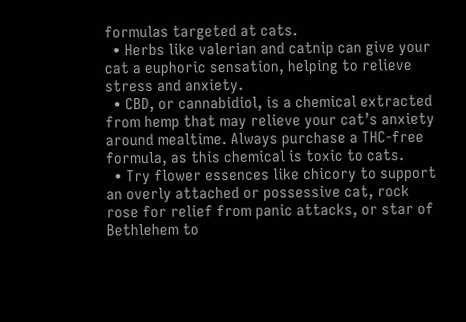formulas targeted at cats.
  • Herbs like valerian and catnip can give your cat a euphoric sensation, helping to relieve stress and anxiety.
  • CBD, or cannabidiol, is a chemical extracted from hemp that may relieve your cat’s anxiety around mealtime. Always purchase a THC-free formula, as this chemical is toxic to cats.
  • Try flower essences like chicory to support an overly attached or possessive cat, rock rose for relief from panic attacks, or star of Bethlehem to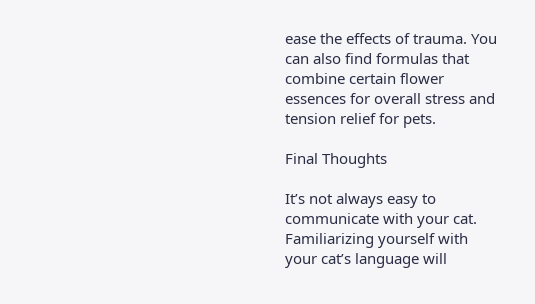ease the effects of trauma. You can also find formulas that combine certain flower essences for overall stress and tension relief for pets.

Final Thoughts

It’s not always easy to communicate with your cat. Familiarizing yourself with your cat’s language will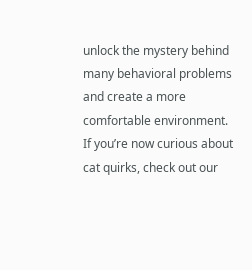unlock the mystery behind many behavioral problems and create a more comfortable environment. If you’re now curious about cat quirks, check out our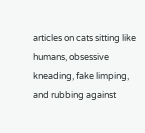articles on cats sitting like humans, obsessive kneading, fake limping, and rubbing against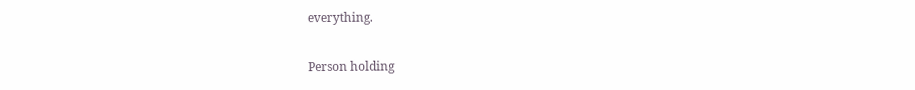everything.

Person holding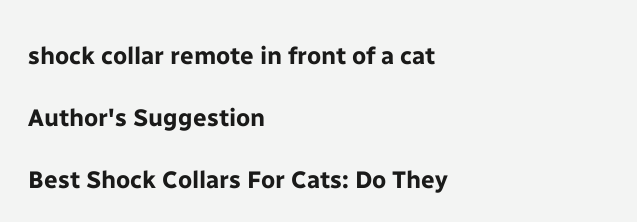shock collar remote in front of a cat

Author's Suggestion

Best Shock Collars For Cats: Do They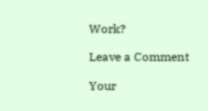Work?

Leave a Comment

Your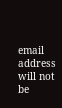email address will not be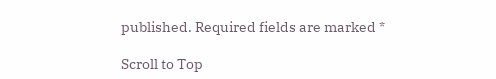published. Required fields are marked *

Scroll to Top